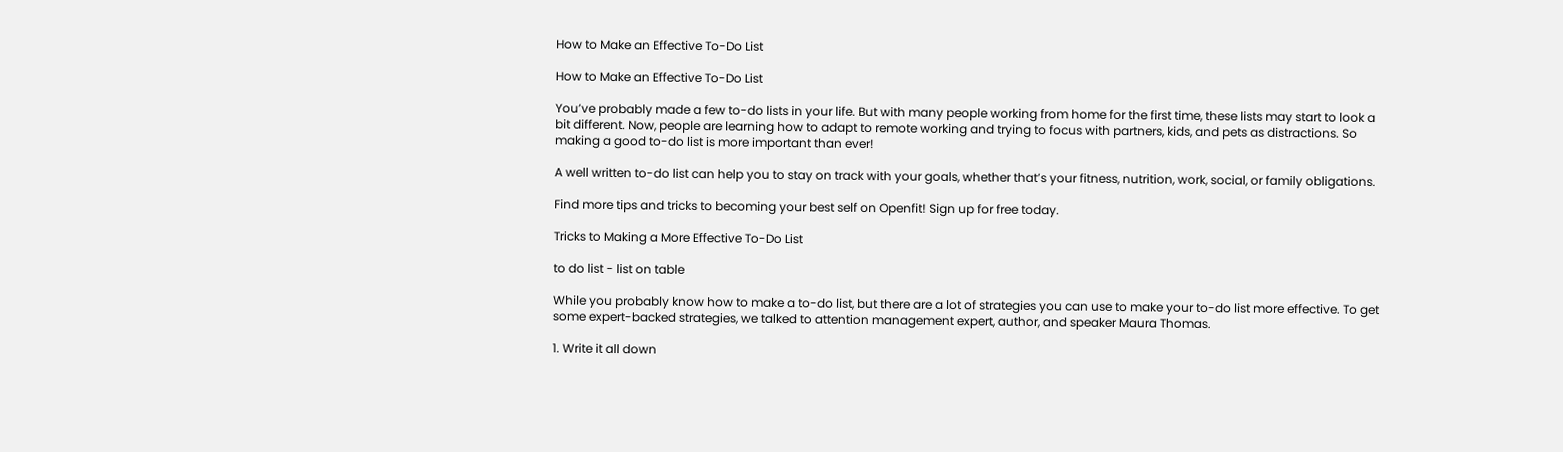How to Make an Effective To-Do List

How to Make an Effective To-Do List

You’ve probably made a few to-do lists in your life. But with many people working from home for the first time, these lists may start to look a bit different. Now, people are learning how to adapt to remote working and trying to focus with partners, kids, and pets as distractions. So making a good to-do list is more important than ever!

A well written to-do list can help you to stay on track with your goals, whether that’s your fitness, nutrition, work, social, or family obligations.

Find more tips and tricks to becoming your best self on Openfit! Sign up for free today.

Tricks to Making a More Effective To-Do List

to do list - list on table

While you probably know how to make a to-do list, but there are a lot of strategies you can use to make your to-do list more effective. To get some expert-backed strategies, we talked to attention management expert, author, and speaker Maura Thomas.

1. Write it all down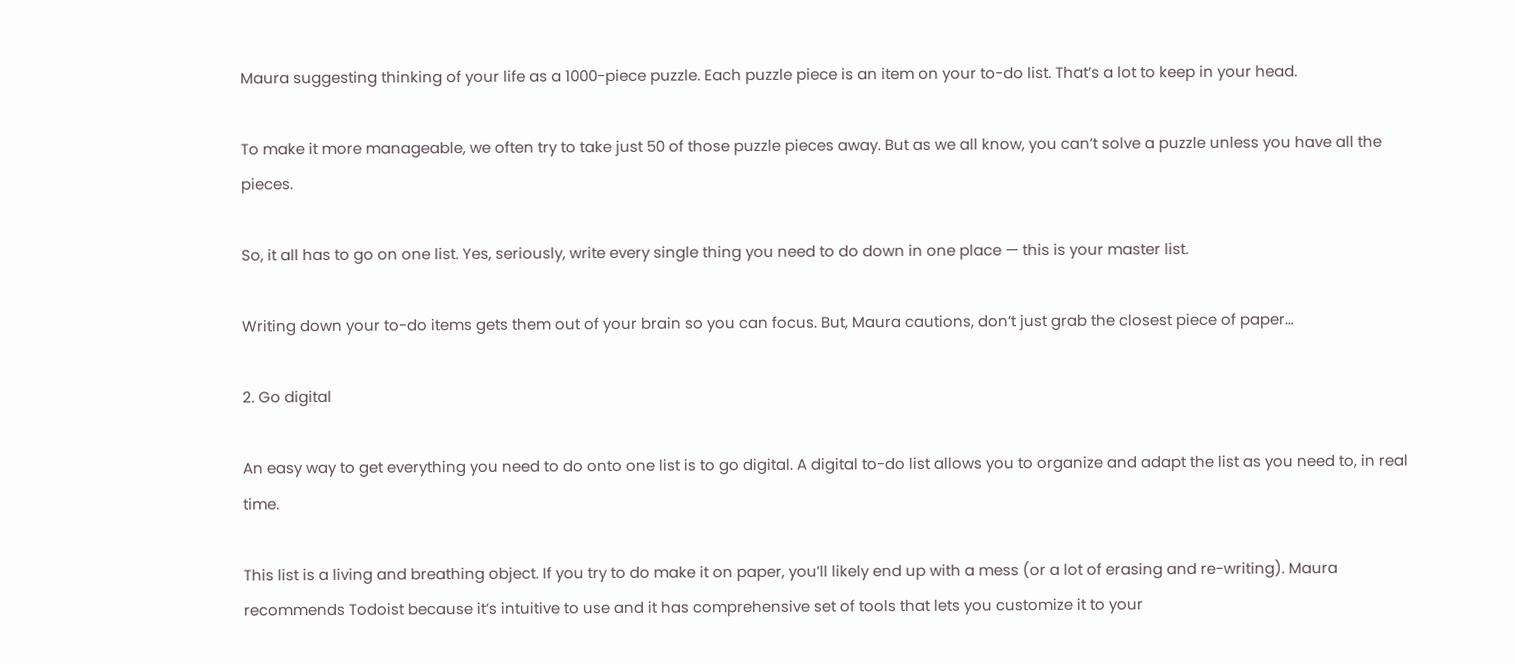Maura suggesting thinking of your life as a 1000-piece puzzle. Each puzzle piece is an item on your to-do list. That’s a lot to keep in your head.

To make it more manageable, we often try to take just 50 of those puzzle pieces away. But as we all know, you can’t solve a puzzle unless you have all the pieces.

So, it all has to go on one list. Yes, seriously, write every single thing you need to do down in one place — this is your master list.

Writing down your to-do items gets them out of your brain so you can focus. But, Maura cautions, don’t just grab the closest piece of paper…

2. Go digital

An easy way to get everything you need to do onto one list is to go digital. A digital to-do list allows you to organize and adapt the list as you need to, in real time.

This list is a living and breathing object. If you try to do make it on paper, you’ll likely end up with a mess (or a lot of erasing and re-writing). Maura recommends Todoist because it’s intuitive to use and it has comprehensive set of tools that lets you customize it to your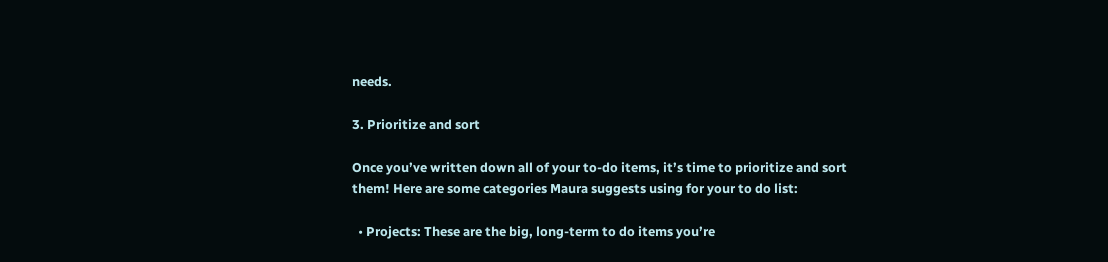needs.

3. Prioritize and sort

Once you’ve written down all of your to-do items, it’s time to prioritize and sort them! Here are some categories Maura suggests using for your to do list:

  • Projects: These are the big, long-term to do items you’re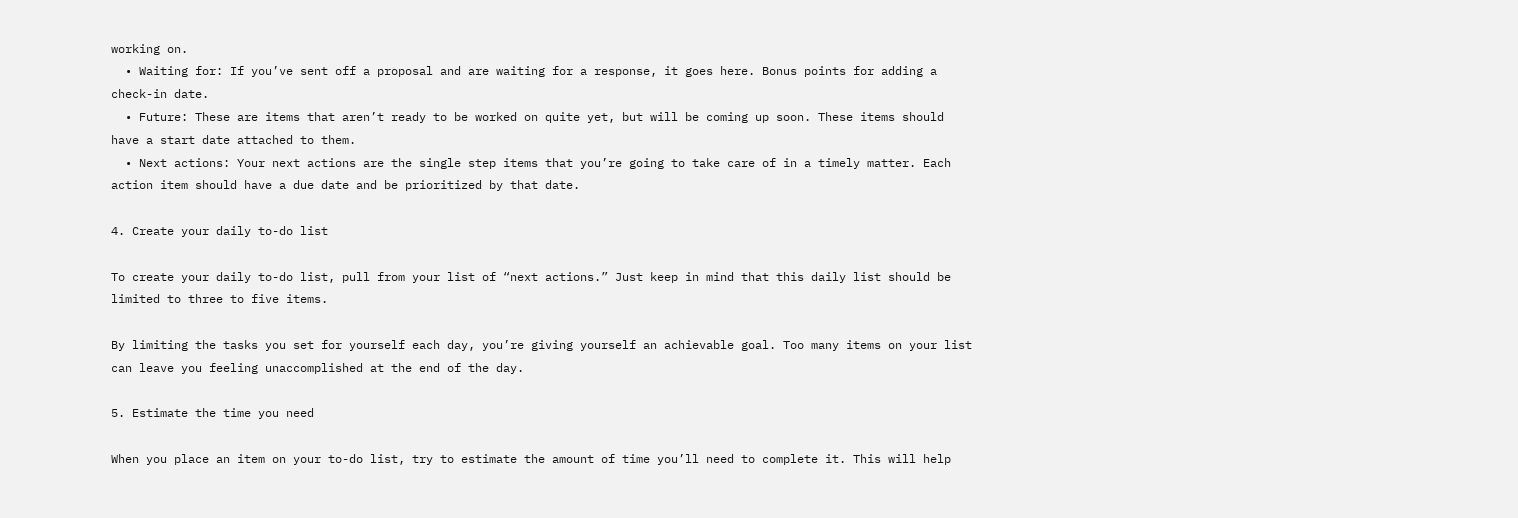working on.
  • Waiting for: If you’ve sent off a proposal and are waiting for a response, it goes here. Bonus points for adding a check-in date.
  • Future: These are items that aren’t ready to be worked on quite yet, but will be coming up soon. These items should have a start date attached to them.
  • Next actions: Your next actions are the single step items that you’re going to take care of in a timely matter. Each action item should have a due date and be prioritized by that date.

4. Create your daily to-do list

To create your daily to-do list, pull from your list of “next actions.” Just keep in mind that this daily list should be limited to three to five items.

By limiting the tasks you set for yourself each day, you’re giving yourself an achievable goal. Too many items on your list can leave you feeling unaccomplished at the end of the day.

5. Estimate the time you need

When you place an item on your to-do list, try to estimate the amount of time you’ll need to complete it. This will help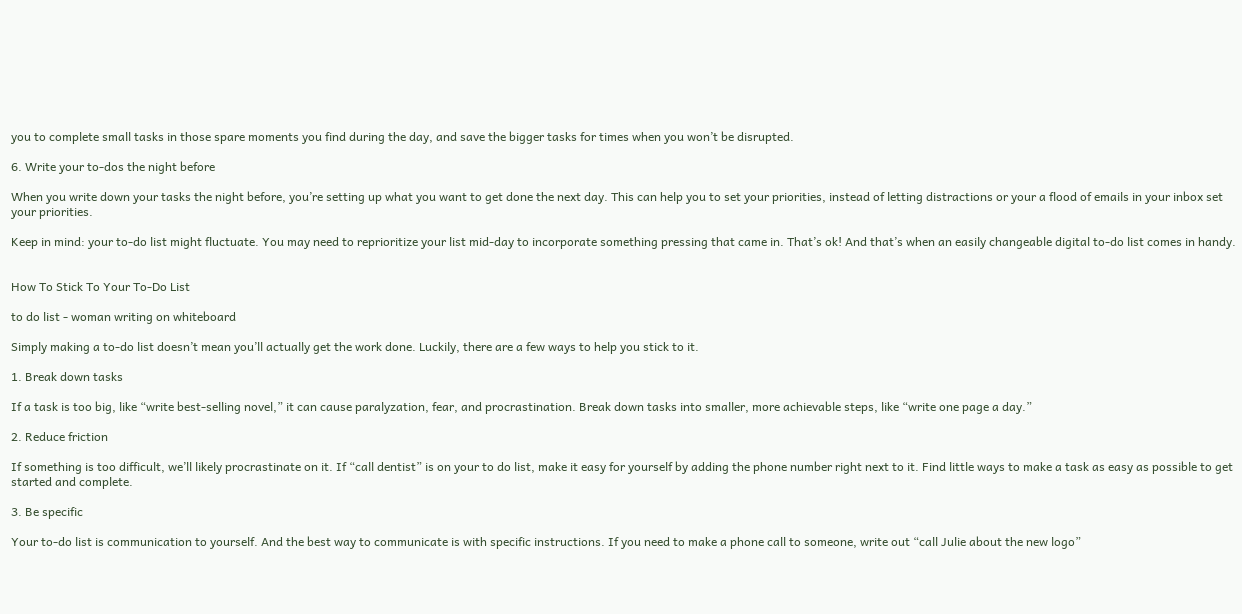you to complete small tasks in those spare moments you find during the day, and save the bigger tasks for times when you won’t be disrupted.

6. Write your to-dos the night before

When you write down your tasks the night before, you’re setting up what you want to get done the next day. This can help you to set your priorities, instead of letting distractions or your a flood of emails in your inbox set your priorities.

Keep in mind: your to-do list might fluctuate. You may need to reprioritize your list mid-day to incorporate something pressing that came in. That’s ok! And that’s when an easily changeable digital to-do list comes in handy.


How To Stick To Your To-Do List

to do list - woman writing on whiteboard

Simply making a to-do list doesn’t mean you’ll actually get the work done. Luckily, there are a few ways to help you stick to it.

1. Break down tasks

If a task is too big, like “write best-selling novel,” it can cause paralyzation, fear, and procrastination. Break down tasks into smaller, more achievable steps, like “write one page a day.”

2. Reduce friction

If something is too difficult, we’ll likely procrastinate on it. If “call dentist” is on your to do list, make it easy for yourself by adding the phone number right next to it. Find little ways to make a task as easy as possible to get started and complete.

3. Be specific

Your to-do list is communication to yourself. And the best way to communicate is with specific instructions. If you need to make a phone call to someone, write out “call Julie about the new logo”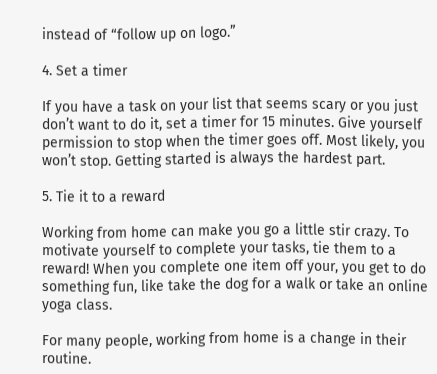instead of “follow up on logo.”

4. Set a timer

If you have a task on your list that seems scary or you just don’t want to do it, set a timer for 15 minutes. Give yourself permission to stop when the timer goes off. Most likely, you won’t stop. Getting started is always the hardest part.

5. Tie it to a reward

Working from home can make you go a little stir crazy. To motivate yourself to complete your tasks, tie them to a reward! When you complete one item off your, you get to do something fun, like take the dog for a walk or take an online yoga class.

For many people, working from home is a change in their routine.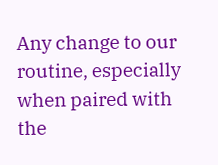Any change to our routine, especially when paired with the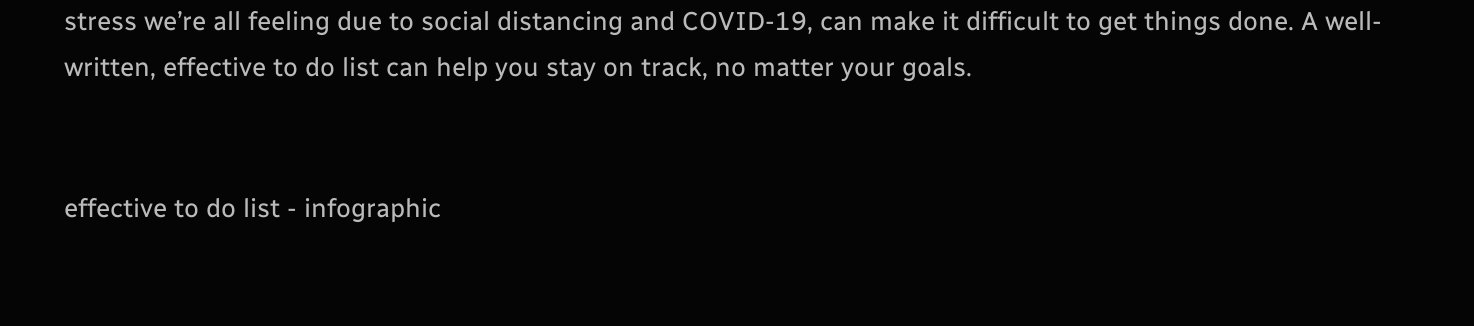stress we’re all feeling due to social distancing and COVID-19, can make it difficult to get things done. A well-written, effective to do list can help you stay on track, no matter your goals.


effective to do list - infographic